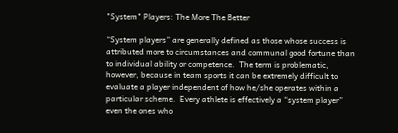"System" Players: The More The Better

“System players” are generally defined as those whose success is attributed more to circumstances and communal good fortune than to individual ability or competence.  The term is problematic, however, because in team sports it can be extremely difficult to evaluate a player independent of how he/she operates within a particular scheme.  Every athlete is effectively a “system player” even the ones who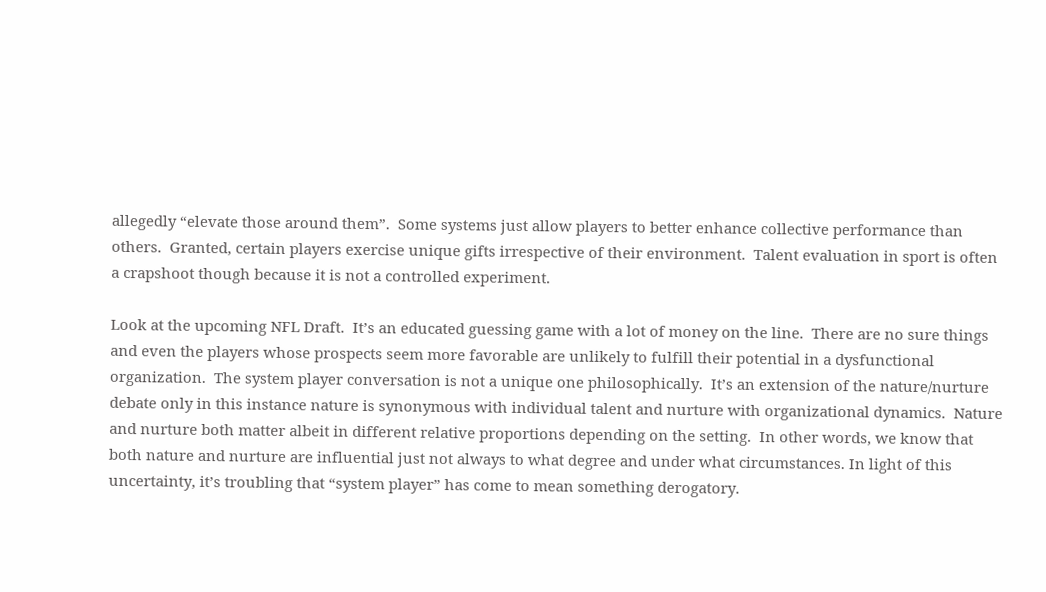allegedly “elevate those around them”.  Some systems just allow players to better enhance collective performance than others.  Granted, certain players exercise unique gifts irrespective of their environment.  Talent evaluation in sport is often a crapshoot though because it is not a controlled experiment.

Look at the upcoming NFL Draft.  It’s an educated guessing game with a lot of money on the line.  There are no sure things and even the players whose prospects seem more favorable are unlikely to fulfill their potential in a dysfunctional organization.  The system player conversation is not a unique one philosophically.  It’s an extension of the nature/nurture debate only in this instance nature is synonymous with individual talent and nurture with organizational dynamics.  Nature and nurture both matter albeit in different relative proportions depending on the setting.  In other words, we know that both nature and nurture are influential just not always to what degree and under what circumstances. In light of this uncertainty, it’s troubling that “system player” has come to mean something derogatory.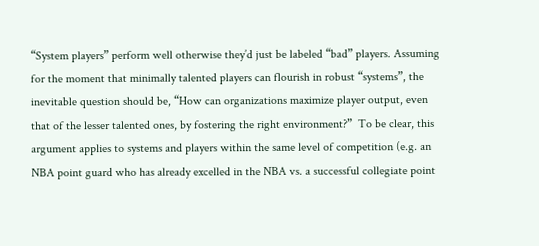“System players” perform well otherwise they’d just be labeled “bad” players. Assuming for the moment that minimally talented players can flourish in robust “systems”, the inevitable question should be, “How can organizations maximize player output, even that of the lesser talented ones, by fostering the right environment?”  To be clear, this argument applies to systems and players within the same level of competition (e.g. an NBA point guard who has already excelled in the NBA vs. a successful collegiate point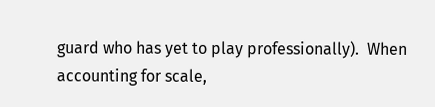guard who has yet to play professionally).  When accounting for scale,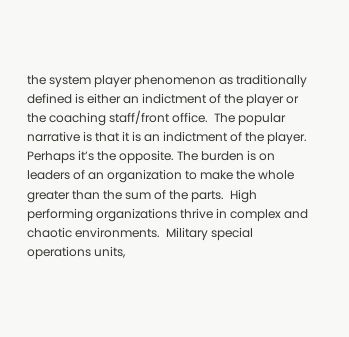the system player phenomenon as traditionally defined is either an indictment of the player or the coaching staff/front office.  The popular narrative is that it is an indictment of the player.  Perhaps it’s the opposite. The burden is on leaders of an organization to make the whole greater than the sum of the parts.  High performing organizations thrive in complex and chaotic environments.  Military special operations units,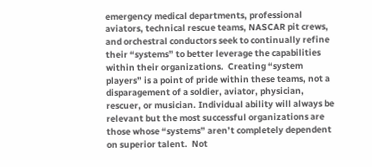emergency medical departments, professional aviators, technical rescue teams, NASCAR pit crews, and orchestral conductors seek to continually refine their “systems” to better leverage the capabilities within their organizations.  Creating “system players” is a point of pride within these teams, not a disparagement of a soldier, aviator, physician, rescuer, or musician. Individual ability will always be relevant but the most successful organizations are those whose “systems” aren’t completely dependent on superior talent.  Not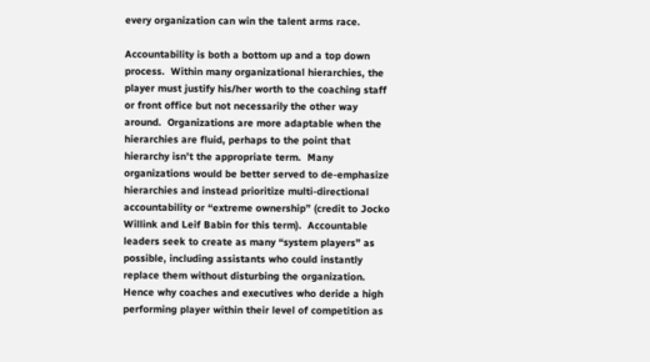every organization can win the talent arms race.

Accountability is both a bottom up and a top down process.  Within many organizational hierarchies, the player must justify his/her worth to the coaching staff or front office but not necessarily the other way around.  Organizations are more adaptable when the hierarchies are fluid, perhaps to the point that hierarchy isn’t the appropriate term.  Many organizations would be better served to de-emphasize hierarchies and instead prioritize multi-directional accountability or “extreme ownership” (credit to Jocko Willink and Leif Babin for this term).  Accountable leaders seek to create as many “system players” as possible, including assistants who could instantly replace them without disturbing the organization.  Hence why coaches and executives who deride a high performing player within their level of competition as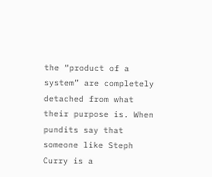the “product of a system” are completely detached from what their purpose is. When pundits say that someone like Steph Curry is a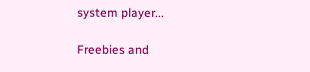system player...

Freebies and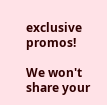exclusive promos!

We won't share your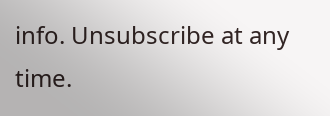info. Unsubscribe at any time.